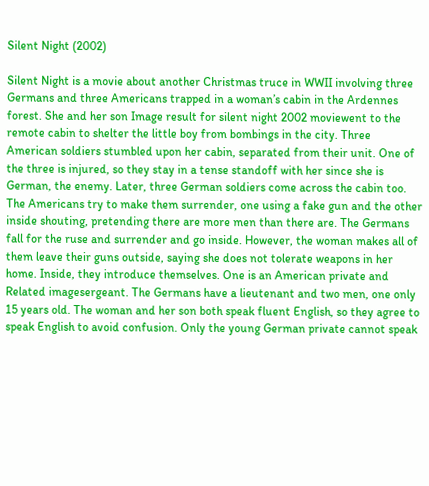Silent Night (2002)

Silent Night is a movie about another Christmas truce in WWII involving three Germans and three Americans trapped in a woman’s cabin in the Ardennes forest. She and her son Image result for silent night 2002 moviewent to the remote cabin to shelter the little boy from bombings in the city. Three American soldiers stumbled upon her cabin, separated from their unit. One of the three is injured, so they stay in a tense standoff with her since she is German, the enemy. Later, three German soldiers come across the cabin too. The Americans try to make them surrender, one using a fake gun and the other inside shouting, pretending there are more men than there are. The Germans fall for the ruse and surrender and go inside. However, the woman makes all of them leave their guns outside, saying she does not tolerate weapons in her home. Inside, they introduce themselves. One is an American private and Related imagesergeant. The Germans have a lieutenant and two men, one only 15 years old. The woman and her son both speak fluent English, so they agree to speak English to avoid confusion. Only the young German private cannot speak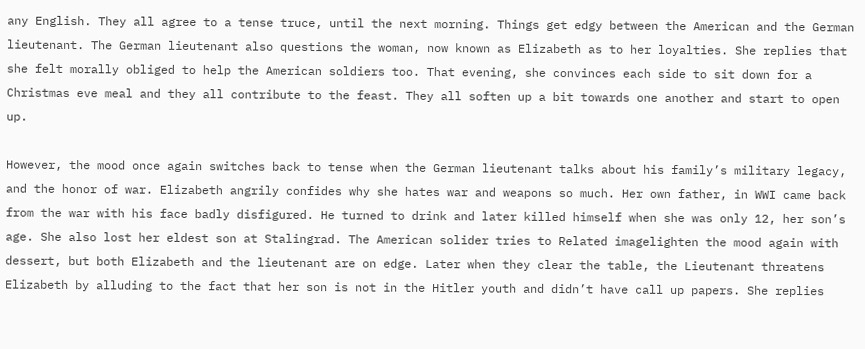any English. They all agree to a tense truce, until the next morning. Things get edgy between the American and the German lieutenant. The German lieutenant also questions the woman, now known as Elizabeth as to her loyalties. She replies that she felt morally obliged to help the American soldiers too. That evening, she convinces each side to sit down for a Christmas eve meal and they all contribute to the feast. They all soften up a bit towards one another and start to open up.

However, the mood once again switches back to tense when the German lieutenant talks about his family’s military legacy, and the honor of war. Elizabeth angrily confides why she hates war and weapons so much. Her own father, in WWI came back from the war with his face badly disfigured. He turned to drink and later killed himself when she was only 12, her son’s age. She also lost her eldest son at Stalingrad. The American solider tries to Related imagelighten the mood again with dessert, but both Elizabeth and the lieutenant are on edge. Later when they clear the table, the Lieutenant threatens Elizabeth by alluding to the fact that her son is not in the Hitler youth and didn’t have call up papers. She replies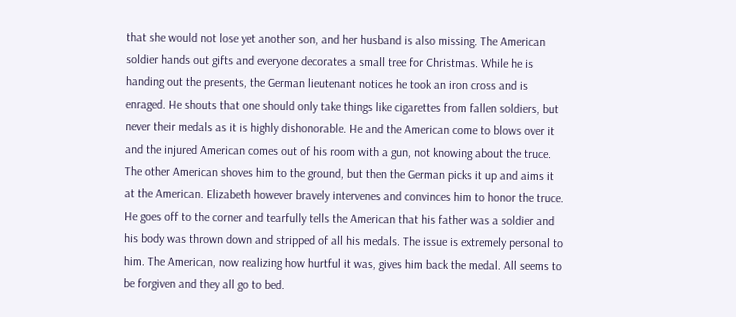that she would not lose yet another son, and her husband is also missing. The American soldier hands out gifts and everyone decorates a small tree for Christmas. While he is handing out the presents, the German lieutenant notices he took an iron cross and is enraged. He shouts that one should only take things like cigarettes from fallen soldiers, but never their medals as it is highly dishonorable. He and the American come to blows over it and the injured American comes out of his room with a gun, not knowing about the truce. The other American shoves him to the ground, but then the German picks it up and aims it at the American. Elizabeth however bravely intervenes and convinces him to honor the truce. He goes off to the corner and tearfully tells the American that his father was a soldier and his body was thrown down and stripped of all his medals. The issue is extremely personal to him. The American, now realizing how hurtful it was, gives him back the medal. All seems to be forgiven and they all go to bed.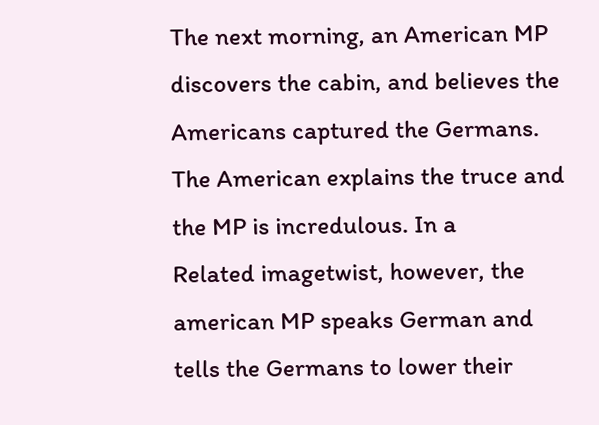The next morning, an American MP discovers the cabin, and believes the Americans captured the Germans. The American explains the truce and the MP is incredulous. In a
Related imagetwist, however, the american MP speaks German and tells the Germans to lower their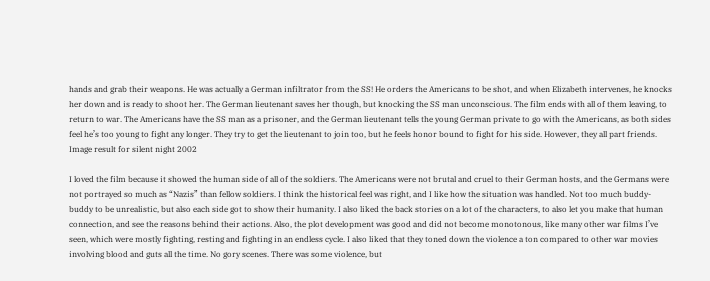hands and grab their weapons. He was actually a German infiltrator from the SS! He orders the Americans to be shot, and when Elizabeth intervenes, he knocks her down and is ready to shoot her. The German lieutenant saves her though, but knocking the SS man unconscious. The film ends with all of them leaving, to return to war. The Americans have the SS man as a prisoner, and the German lieutenant tells the young German private to go with the Americans, as both sides feel he’s too young to fight any longer. They try to get the lieutenant to join too, but he feels honor bound to fight for his side. However, they all part friends. Image result for silent night 2002

I loved the film because it showed the human side of all of the soldiers. The Americans were not brutal and cruel to their German hosts, and the Germans were not portrayed so much as “Nazis” than fellow soldiers. I think the historical feel was right, and I like how the situation was handled. Not too much buddy-buddy to be unrealistic, but also each side got to show their humanity. I also liked the back stories on a lot of the characters, to also let you make that human connection, and see the reasons behind their actions. Also, the plot development was good and did not become monotonous, like many other war films I’ve seen, which were mostly fighting, resting and fighting in an endless cycle. I also liked that they toned down the violence a ton compared to other war movies involving blood and guts all the time. No gory scenes. There was some violence, but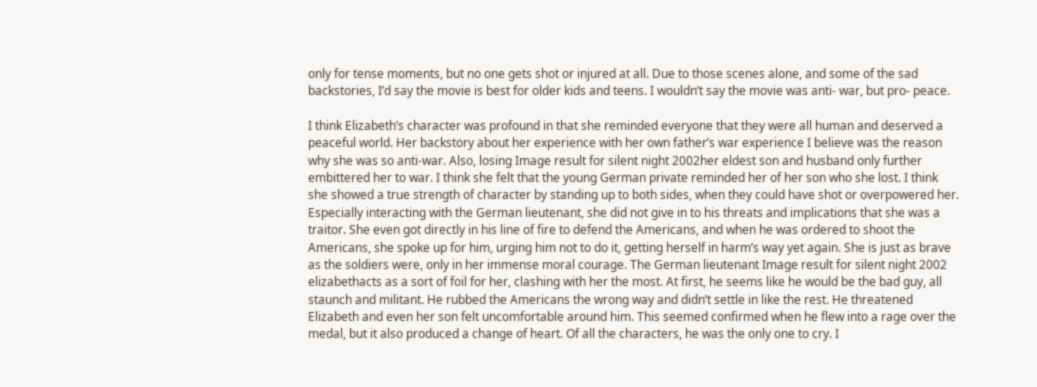only for tense moments, but no one gets shot or injured at all. Due to those scenes alone, and some of the sad backstories, I’d say the movie is best for older kids and teens. I wouldn’t say the movie was anti- war, but pro- peace.

I think Elizabeth’s character was profound in that she reminded everyone that they were all human and deserved a peaceful world. Her backstory about her experience with her own father’s war experience I believe was the reason why she was so anti-war. Also, losing Image result for silent night 2002her eldest son and husband only further embittered her to war. I think she felt that the young German private reminded her of her son who she lost. I think she showed a true strength of character by standing up to both sides, when they could have shot or overpowered her. Especially interacting with the German lieutenant, she did not give in to his threats and implications that she was a traitor. She even got directly in his line of fire to defend the Americans, and when he was ordered to shoot the Americans, she spoke up for him, urging him not to do it, getting herself in harm’s way yet again. She is just as brave as the soldiers were, only in her immense moral courage. The German lieutenant Image result for silent night 2002 elizabethacts as a sort of foil for her, clashing with her the most. At first, he seems like he would be the bad guy, all staunch and militant. He rubbed the Americans the wrong way and didn’t settle in like the rest. He threatened Elizabeth and even her son felt uncomfortable around him. This seemed confirmed when he flew into a rage over the medal, but it also produced a change of heart. Of all the characters, he was the only one to cry. I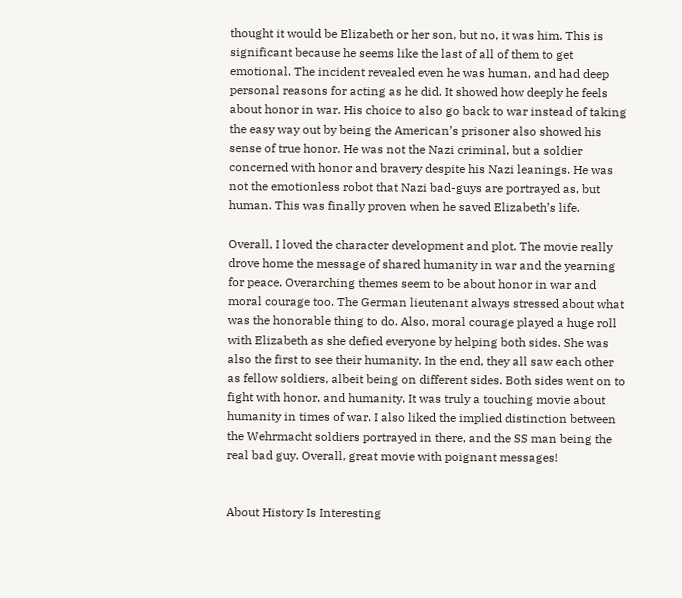thought it would be Elizabeth or her son, but no, it was him. This is significant because he seems like the last of all of them to get emotional. The incident revealed even he was human, and had deep personal reasons for acting as he did. It showed how deeply he feels about honor in war. His choice to also go back to war instead of taking the easy way out by being the American’s prisoner also showed his sense of true honor. He was not the Nazi criminal, but a soldier concerned with honor and bravery despite his Nazi leanings. He was not the emotionless robot that Nazi bad-guys are portrayed as, but human. This was finally proven when he saved Elizabeth’s life.

Overall, I loved the character development and plot. The movie really drove home the message of shared humanity in war and the yearning for peace. Overarching themes seem to be about honor in war and moral courage too. The German lieutenant always stressed about what was the honorable thing to do. Also, moral courage played a huge roll with Elizabeth as she defied everyone by helping both sides. She was also the first to see their humanity. In the end, they all saw each other as fellow soldiers, albeit being on different sides. Both sides went on to fight with honor, and humanity. It was truly a touching movie about humanity in times of war. I also liked the implied distinction between the Wehrmacht soldiers portrayed in there, and the SS man being the real bad guy. Overall, great movie with poignant messages!


About History Is Interesting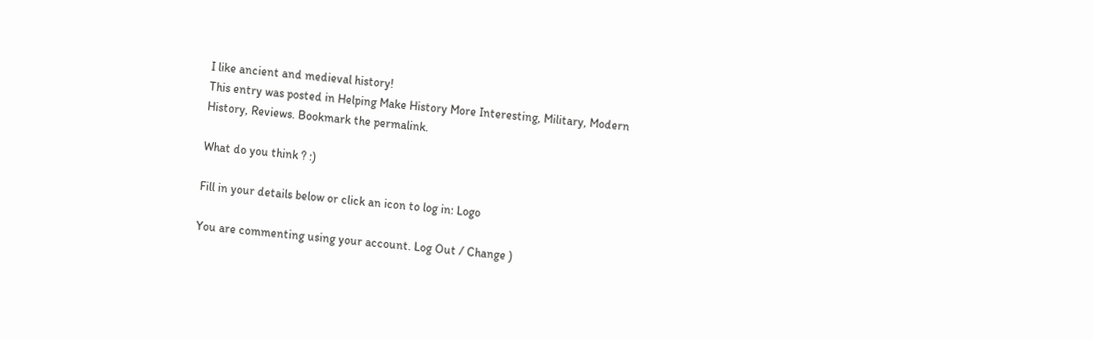I like ancient and medieval history!
This entry was posted in Helping Make History More Interesting, Military, Modern History, Reviews. Bookmark the permalink.

What do you think ? :)

Fill in your details below or click an icon to log in: Logo

You are commenting using your account. Log Out / Change )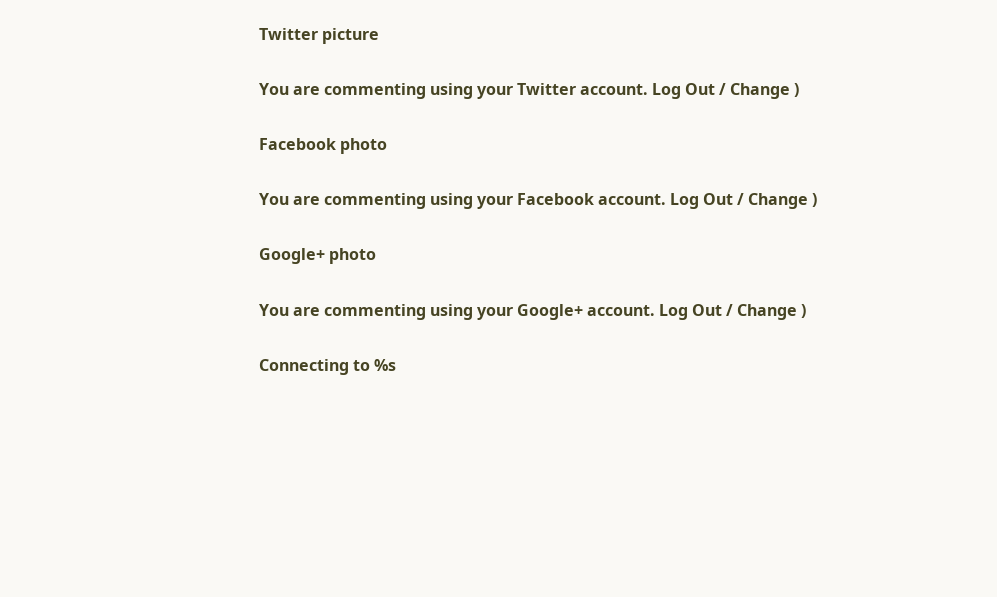Twitter picture

You are commenting using your Twitter account. Log Out / Change )

Facebook photo

You are commenting using your Facebook account. Log Out / Change )

Google+ photo

You are commenting using your Google+ account. Log Out / Change )

Connecting to %s